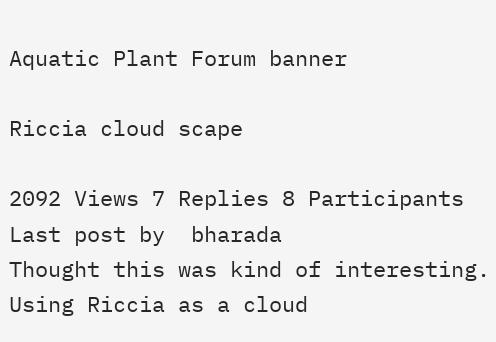Aquatic Plant Forum banner

Riccia cloud scape

2092 Views 7 Replies 8 Participants Last post by  bharada
Thought this was kind of interesting. Using Riccia as a cloud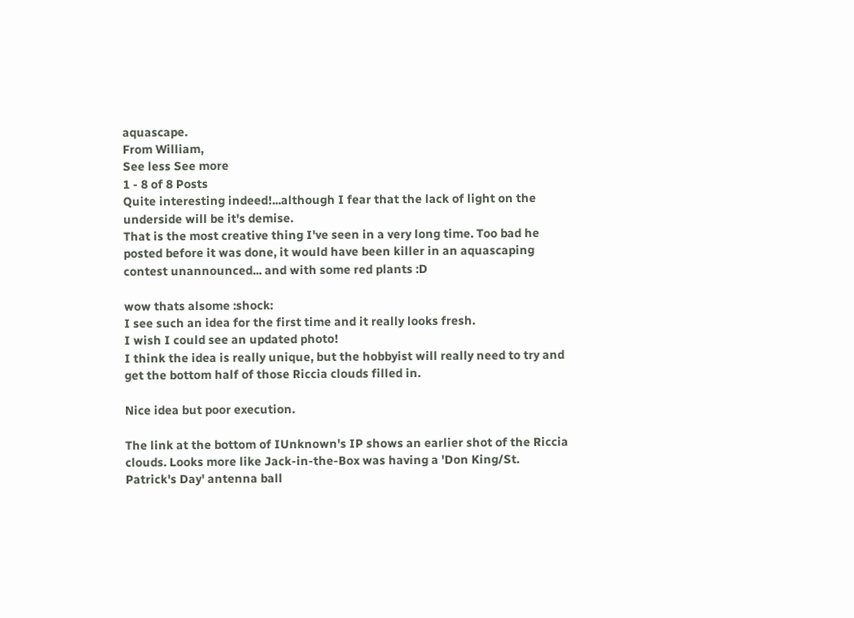aquascape.
From William,
See less See more
1 - 8 of 8 Posts
Quite interesting indeed!...although I fear that the lack of light on the underside will be it's demise.
That is the most creative thing I've seen in a very long time. Too bad he posted before it was done, it would have been killer in an aquascaping contest unannounced... and with some red plants :D

wow thats alsome :shock:
I see such an idea for the first time and it really looks fresh.
I wish I could see an updated photo!
I think the idea is really unique, but the hobbyist will really need to try and get the bottom half of those Riccia clouds filled in.

Nice idea but poor execution.

The link at the bottom of IUnknown's IP shows an earlier shot of the Riccia clouds. Looks more like Jack-in-the-Box was having a 'Don King/St. Patrick's Day' antenna ball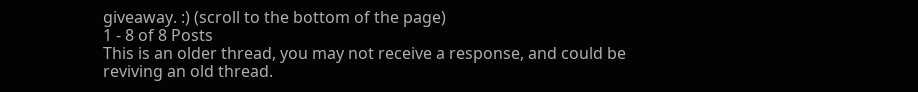giveaway. :) (scroll to the bottom of the page)
1 - 8 of 8 Posts
This is an older thread, you may not receive a response, and could be reviving an old thread.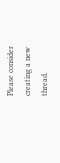Please consider creating a new thread.